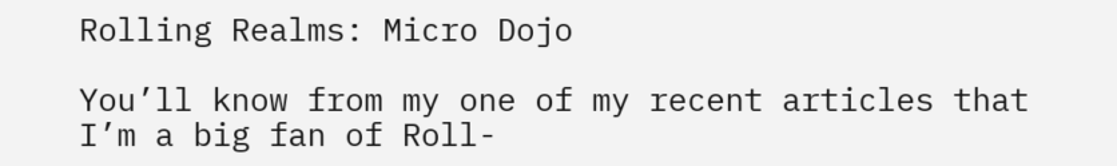Rolling Realms: Micro Dojo

You’ll know from my one of my recent articles that I’m a big fan of Roll-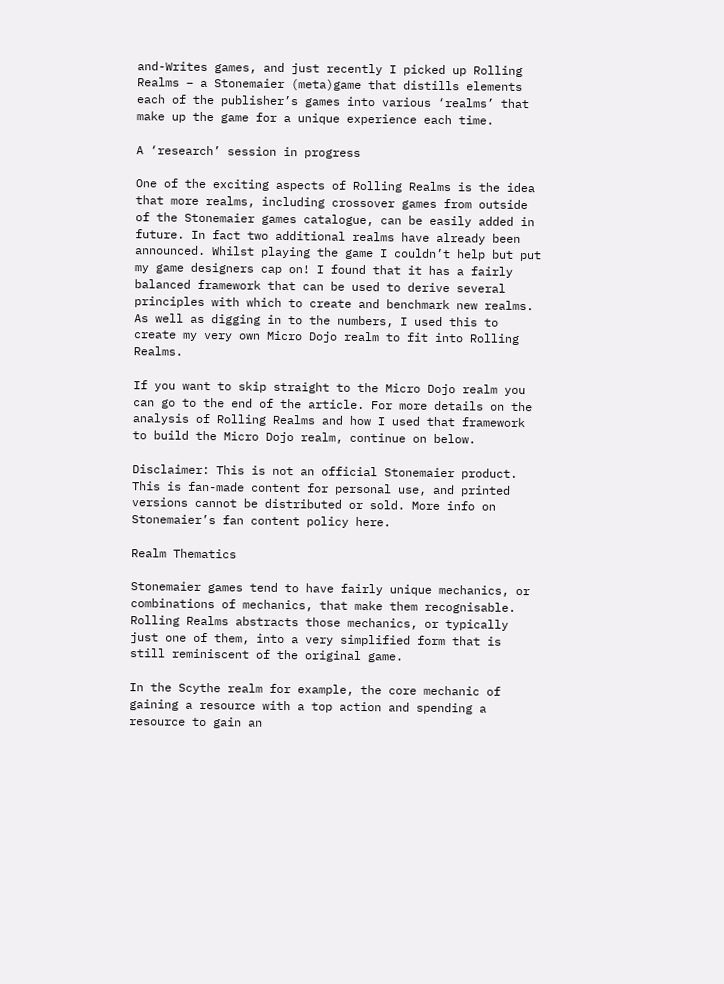and-Writes games, and just recently I picked up Rolling Realms – a Stonemaier (meta)game that distills elements each of the publisher’s games into various ‘realms’ that make up the game for a unique experience each time.

A ‘research’ session in progress

One of the exciting aspects of Rolling Realms is the idea that more realms, including crossover games from outside of the Stonemaier games catalogue, can be easily added in future. In fact two additional realms have already been announced. Whilst playing the game I couldn’t help but put my game designers cap on! I found that it has a fairly balanced framework that can be used to derive several principles with which to create and benchmark new realms. As well as digging in to the numbers, I used this to create my very own Micro Dojo realm to fit into Rolling Realms.

If you want to skip straight to the Micro Dojo realm you can go to the end of the article. For more details on the analysis of Rolling Realms and how I used that framework to build the Micro Dojo realm, continue on below.

Disclaimer: This is not an official Stonemaier product. This is fan-made content for personal use, and printed versions cannot be distributed or sold. More info on Stonemaier’s fan content policy here.

Realm Thematics

Stonemaier games tend to have fairly unique mechanics, or combinations of mechanics, that make them recognisable. Rolling Realms abstracts those mechanics, or typically just one of them, into a very simplified form that is still reminiscent of the original game.

In the Scythe realm for example, the core mechanic of gaining a resource with a top action and spending a resource to gain an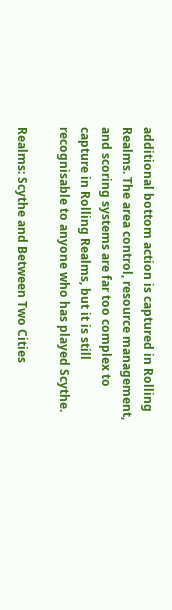additional bottom action is captured in Rolling Realms. The area control, resource management, and scoring systems are far too complex to capture in Rolling Realms, but it is still recognisable to anyone who has played Scythe.

Realms: Scythe and Between Two Cities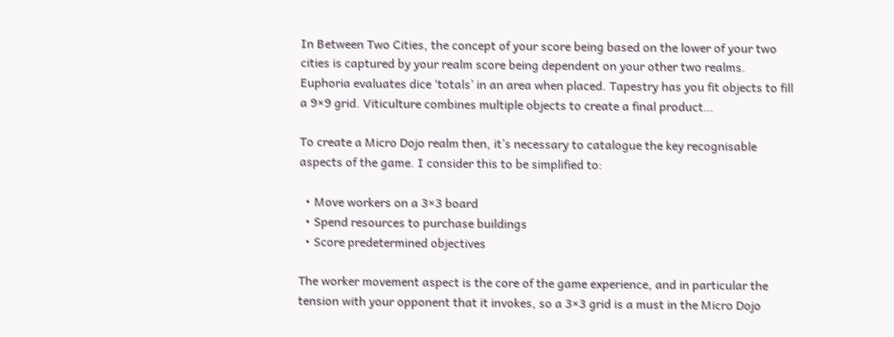In Between Two Cities, the concept of your score being based on the lower of your two cities is captured by your realm score being dependent on your other two realms. Euphoria evaluates dice ‘totals’ in an area when placed. Tapestry has you fit objects to fill a 9×9 grid. Viticulture combines multiple objects to create a final product…

To create a Micro Dojo realm then, it’s necessary to catalogue the key recognisable aspects of the game. I consider this to be simplified to:

  • Move workers on a 3×3 board
  • Spend resources to purchase buildings
  • Score predetermined objectives

The worker movement aspect is the core of the game experience, and in particular the tension with your opponent that it invokes, so a 3×3 grid is a must in the Micro Dojo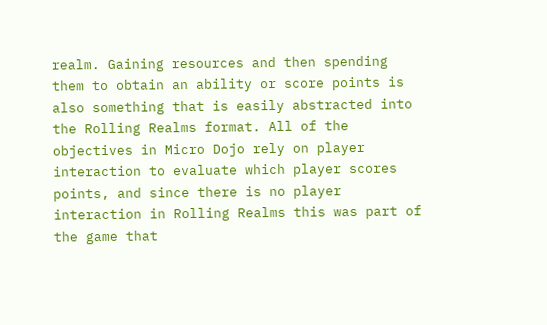realm. Gaining resources and then spending them to obtain an ability or score points is also something that is easily abstracted into the Rolling Realms format. All of the objectives in Micro Dojo rely on player interaction to evaluate which player scores points, and since there is no player interaction in Rolling Realms this was part of the game that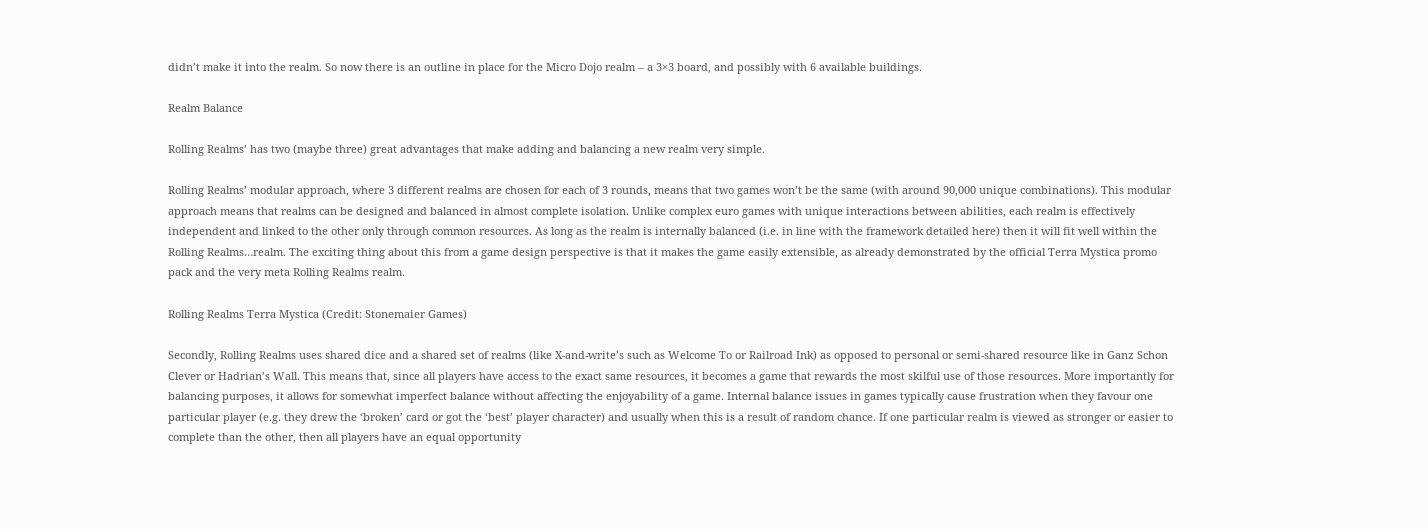didn’t make it into the realm. So now there is an outline in place for the Micro Dojo realm – a 3×3 board, and possibly with 6 available buildings.

Realm Balance

Rolling Realms’ has two (maybe three) great advantages that make adding and balancing a new realm very simple.

Rolling Realms’ modular approach, where 3 different realms are chosen for each of 3 rounds, means that two games won’t be the same (with around 90,000 unique combinations). This modular approach means that realms can be designed and balanced in almost complete isolation. Unlike complex euro games with unique interactions between abilities, each realm is effectively independent and linked to the other only through common resources. As long as the realm is internally balanced (i.e. in line with the framework detailed here) then it will fit well within the Rolling Realms…realm. The exciting thing about this from a game design perspective is that it makes the game easily extensible, as already demonstrated by the official Terra Mystica promo pack and the very meta Rolling Realms realm.

Rolling Realms Terra Mystica (Credit: Stonemaier Games)

Secondly, Rolling Realms uses shared dice and a shared set of realms (like X-and-write’s such as Welcome To or Railroad Ink) as opposed to personal or semi-shared resource like in Ganz Schon Clever or Hadrian’s Wall. This means that, since all players have access to the exact same resources, it becomes a game that rewards the most skilful use of those resources. More importantly for balancing purposes, it allows for somewhat imperfect balance without affecting the enjoyability of a game. Internal balance issues in games typically cause frustration when they favour one particular player (e.g. they drew the ‘broken’ card or got the ‘best’ player character) and usually when this is a result of random chance. If one particular realm is viewed as stronger or easier to complete than the other, then all players have an equal opportunity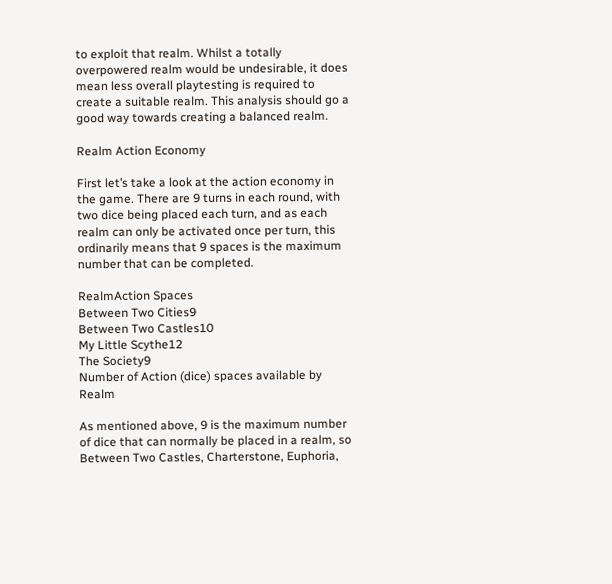to exploit that realm. Whilst a totally overpowered realm would be undesirable, it does mean less overall playtesting is required to create a suitable realm. This analysis should go a good way towards creating a balanced realm.

Realm Action Economy

First let’s take a look at the action economy in the game. There are 9 turns in each round, with two dice being placed each turn, and as each realm can only be activated once per turn, this ordinarily means that 9 spaces is the maximum number that can be completed.

RealmAction Spaces
Between Two Cities9
Between Two Castles10
My Little Scythe12
The Society9
Number of Action (dice) spaces available by Realm

As mentioned above, 9 is the maximum number of dice that can normally be placed in a realm, so Between Two Castles, Charterstone, Euphoria,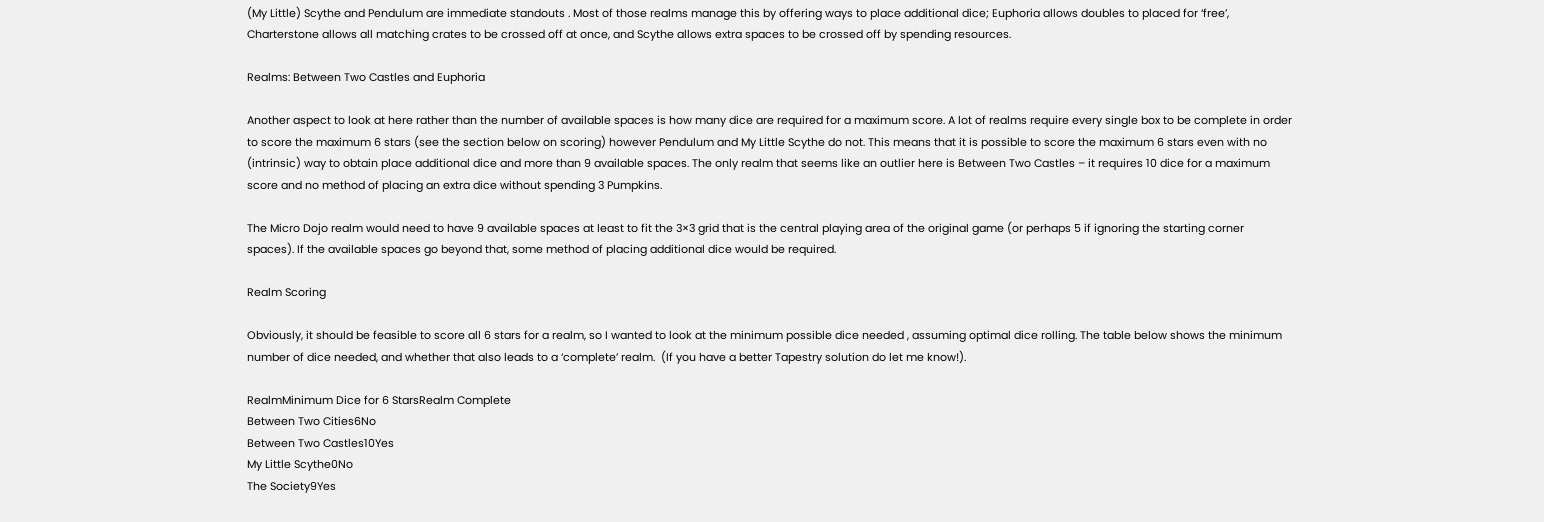(My Little) Scythe and Pendulum are immediate standouts . Most of those realms manage this by offering ways to place additional dice; Euphoria allows doubles to placed for ‘free’, Charterstone allows all matching crates to be crossed off at once, and Scythe allows extra spaces to be crossed off by spending resources.

Realms: Between Two Castles and Euphoria

Another aspect to look at here rather than the number of available spaces is how many dice are required for a maximum score. A lot of realms require every single box to be complete in order to score the maximum 6 stars (see the section below on scoring) however Pendulum and My Little Scythe do not. This means that it is possible to score the maximum 6 stars even with no (intrinsic) way to obtain place additional dice and more than 9 available spaces. The only realm that seems like an outlier here is Between Two Castles – it requires 10 dice for a maximum score and no method of placing an extra dice without spending 3 Pumpkins.

The Micro Dojo realm would need to have 9 available spaces at least to fit the 3×3 grid that is the central playing area of the original game (or perhaps 5 if ignoring the starting corner spaces). If the available spaces go beyond that, some method of placing additional dice would be required.

Realm Scoring

Obviously, it should be feasible to score all 6 stars for a realm, so I wanted to look at the minimum possible dice needed , assuming optimal dice rolling. The table below shows the minimum number of dice needed, and whether that also leads to a ‘complete’ realm.  (If you have a better Tapestry solution do let me know!).

RealmMinimum Dice for 6 StarsRealm Complete
Between Two Cities6No
Between Two Castles10Yes
My Little Scythe0No
The Society9Yes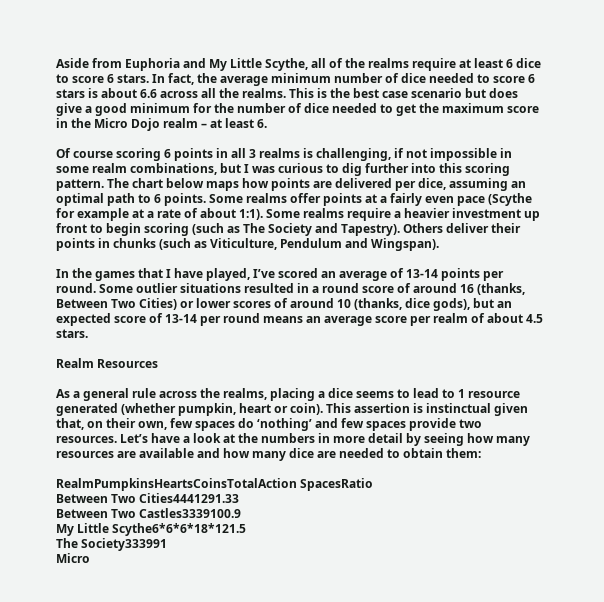Aside from Euphoria and My Little Scythe, all of the realms require at least 6 dice to score 6 stars. In fact, the average minimum number of dice needed to score 6 stars is about 6.6 across all the realms. This is the best case scenario but does give a good minimum for the number of dice needed to get the maximum score in the Micro Dojo realm – at least 6.

Of course scoring 6 points in all 3 realms is challenging, if not impossible in some realm combinations, but I was curious to dig further into this scoring pattern. The chart below maps how points are delivered per dice, assuming an optimal path to 6 points. Some realms offer points at a fairly even pace (Scythe for example at a rate of about 1:1). Some realms require a heavier investment up front to begin scoring (such as The Society and Tapestry). Others deliver their points in chunks (such as Viticulture, Pendulum and Wingspan).

In the games that I have played, I’ve scored an average of 13-14 points per round. Some outlier situations resulted in a round score of around 16 (thanks, Between Two Cities) or lower scores of around 10 (thanks, dice gods), but an expected score of 13-14 per round means an average score per realm of about 4.5 stars.

Realm Resources

As a general rule across the realms, placing a dice seems to lead to 1 resource generated (whether pumpkin, heart or coin). This assertion is instinctual given that, on their own, few spaces do ‘nothing’ and few spaces provide two resources. Let’s have a look at the numbers in more detail by seeing how many resources are available and how many dice are needed to obtain them:

RealmPumpkinsHeartsCoinsTotalAction SpacesRatio
Between Two Cities4441291.33
Between Two Castles3339100.9
My Little Scythe6*6*6*18*121.5
The Society333991
Micro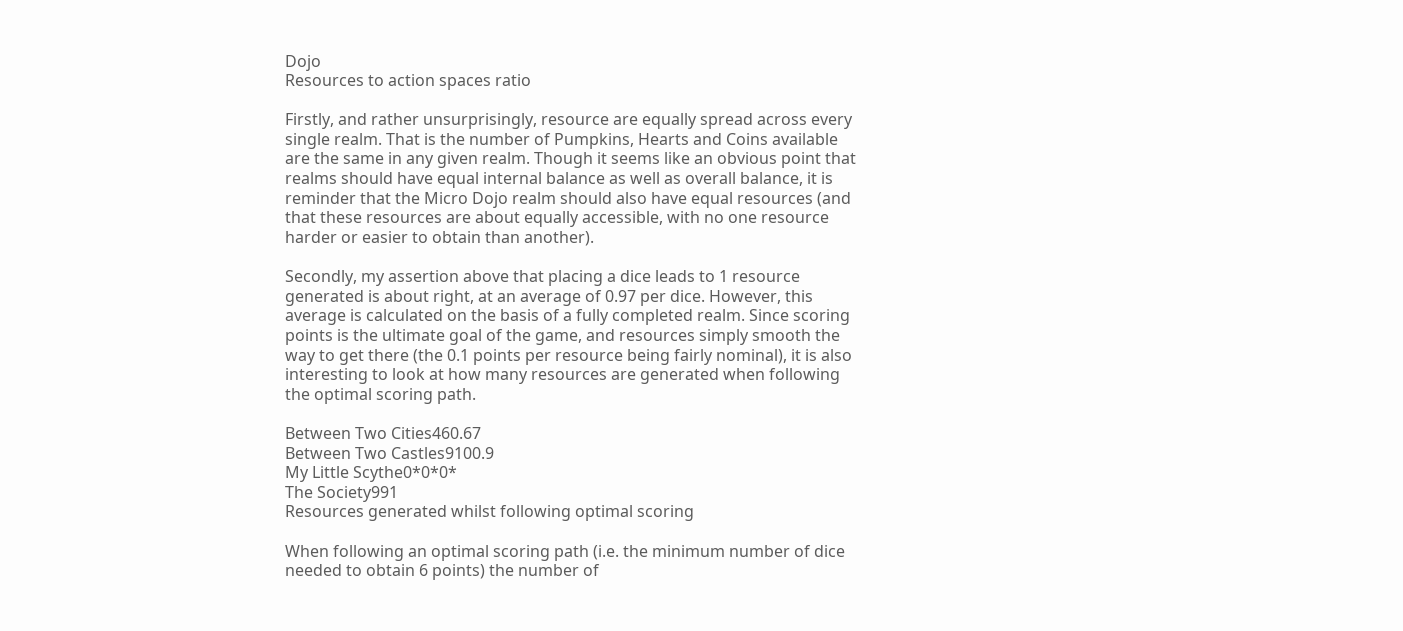Dojo
Resources to action spaces ratio

Firstly, and rather unsurprisingly, resource are equally spread across every single realm. That is the number of Pumpkins, Hearts and Coins available are the same in any given realm. Though it seems like an obvious point that realms should have equal internal balance as well as overall balance, it is reminder that the Micro Dojo realm should also have equal resources (and that these resources are about equally accessible, with no one resource harder or easier to obtain than another).

Secondly, my assertion above that placing a dice leads to 1 resource generated is about right, at an average of 0.97 per dice. However, this average is calculated on the basis of a fully completed realm. Since scoring points is the ultimate goal of the game, and resources simply smooth the way to get there (the 0.1 points per resource being fairly nominal), it is also interesting to look at how many resources are generated when following the optimal scoring path.

Between Two Cities460.67
Between Two Castles9100.9
My Little Scythe0*0*0*
The Society991
Resources generated whilst following optimal scoring

When following an optimal scoring path (i.e. the minimum number of dice needed to obtain 6 points) the number of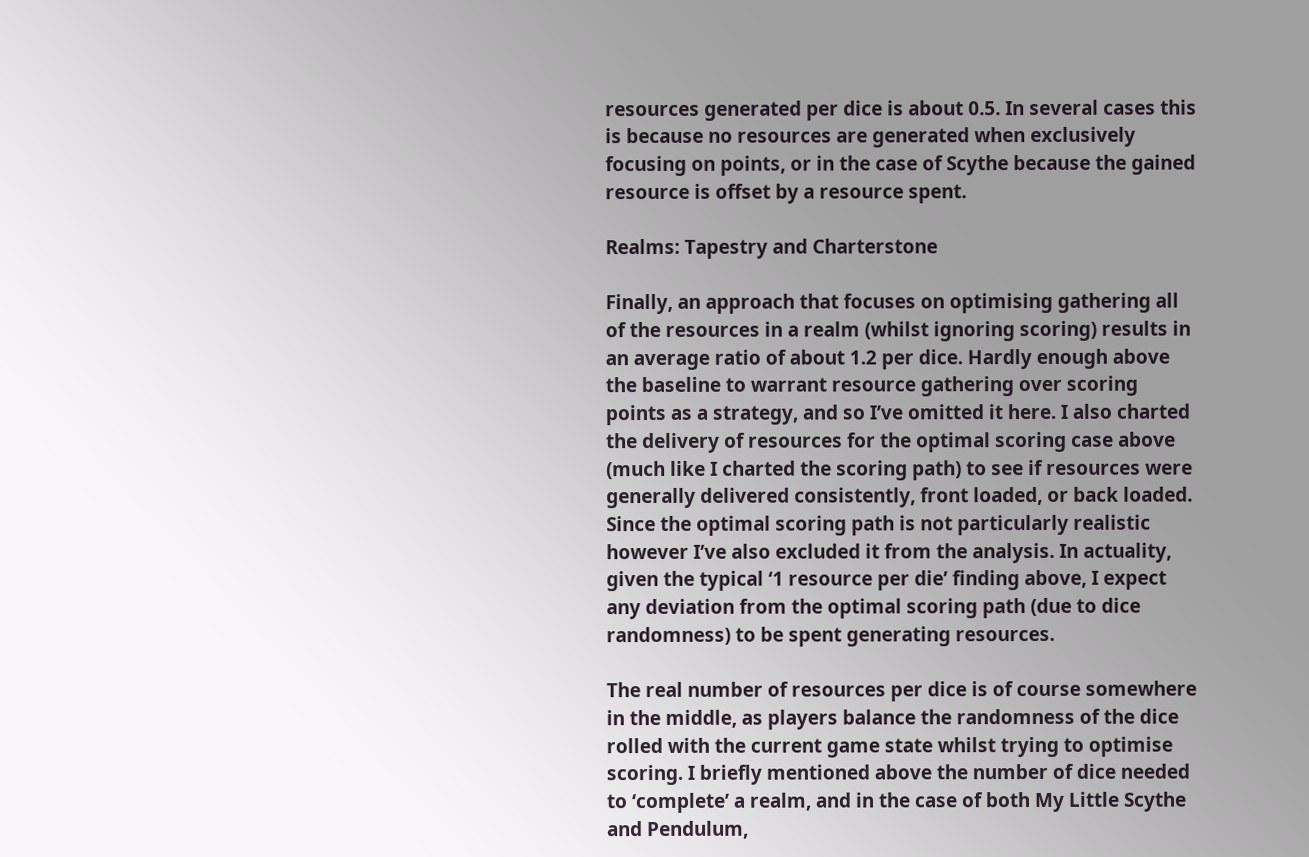resources generated per dice is about 0.5. In several cases this is because no resources are generated when exclusively focusing on points, or in the case of Scythe because the gained resource is offset by a resource spent.

Realms: Tapestry and Charterstone

Finally, an approach that focuses on optimising gathering all of the resources in a realm (whilst ignoring scoring) results in an average ratio of about 1.2 per dice. Hardly enough above the baseline to warrant resource gathering over scoring points as a strategy, and so I’ve omitted it here. I also charted the delivery of resources for the optimal scoring case above (much like I charted the scoring path) to see if resources were generally delivered consistently, front loaded, or back loaded. Since the optimal scoring path is not particularly realistic however I’ve also excluded it from the analysis. In actuality, given the typical ‘1 resource per die’ finding above, I expect any deviation from the optimal scoring path (due to dice randomness) to be spent generating resources.

The real number of resources per dice is of course somewhere in the middle, as players balance the randomness of the dice rolled with the current game state whilst trying to optimise scoring. I briefly mentioned above the number of dice needed to ‘complete’ a realm, and in the case of both My Little Scythe and Pendulum,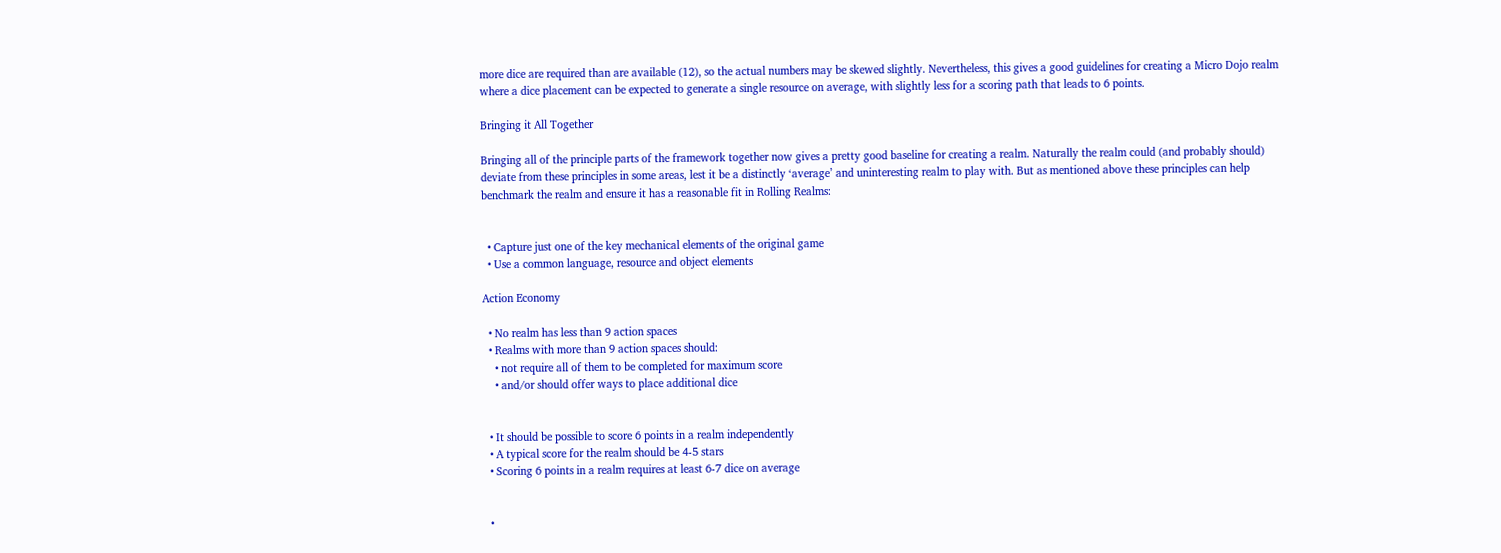more dice are required than are available (12), so the actual numbers may be skewed slightly. Nevertheless, this gives a good guidelines for creating a Micro Dojo realm where a dice placement can be expected to generate a single resource on average, with slightly less for a scoring path that leads to 6 points.

Bringing it All Together

Bringing all of the principle parts of the framework together now gives a pretty good baseline for creating a realm. Naturally the realm could (and probably should) deviate from these principles in some areas, lest it be a distinctly ‘average’ and uninteresting realm to play with. But as mentioned above these principles can help benchmark the realm and ensure it has a reasonable fit in Rolling Realms:


  • Capture just one of the key mechanical elements of the original game
  • Use a common language, resource and object elements

Action Economy

  • No realm has less than 9 action spaces
  • Realms with more than 9 action spaces should:
    • not require all of them to be completed for maximum score
    • and/or should offer ways to place additional dice


  • It should be possible to score 6 points in a realm independently
  • A typical score for the realm should be 4-5 stars
  • Scoring 6 points in a realm requires at least 6-7 dice on average


  •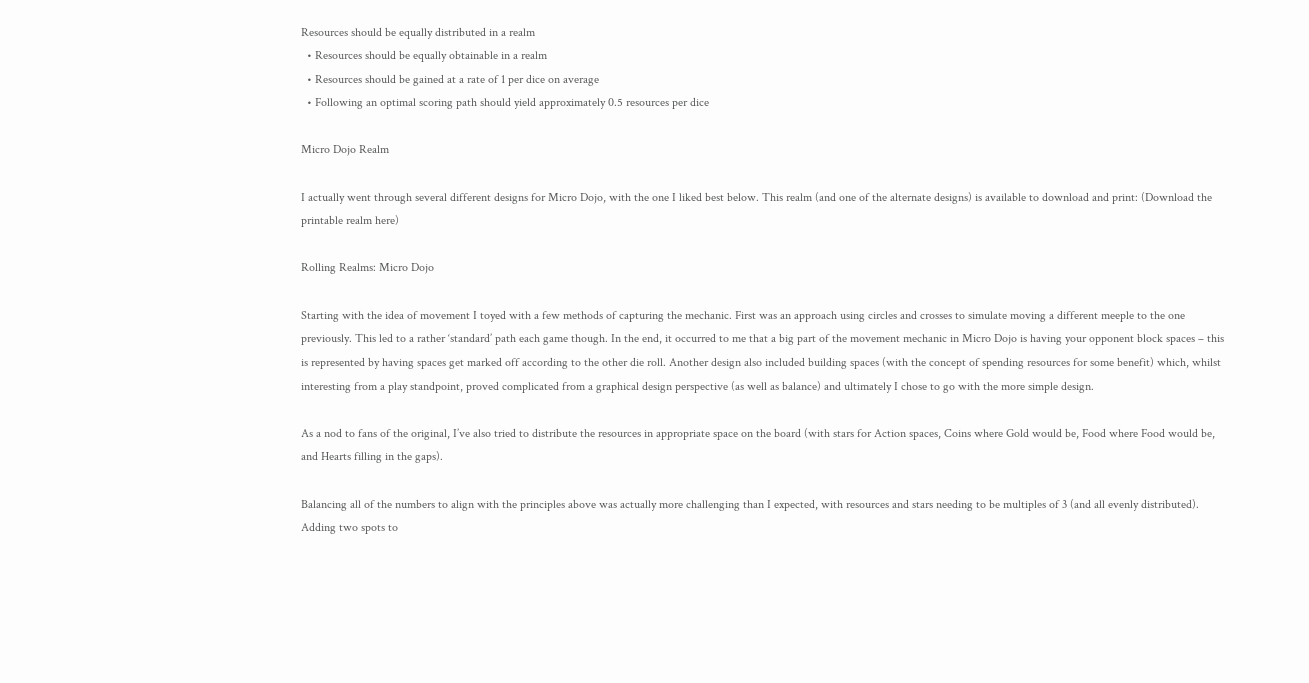Resources should be equally distributed in a realm
  • Resources should be equally obtainable in a realm
  • Resources should be gained at a rate of 1 per dice on average
  • Following an optimal scoring path should yield approximately 0.5 resources per dice

Micro Dojo Realm

I actually went through several different designs for Micro Dojo, with the one I liked best below. This realm (and one of the alternate designs) is available to download and print: (Download the printable realm here)

Rolling Realms: Micro Dojo

Starting with the idea of movement I toyed with a few methods of capturing the mechanic. First was an approach using circles and crosses to simulate moving a different meeple to the one previously. This led to a rather ‘standard’ path each game though. In the end, it occurred to me that a big part of the movement mechanic in Micro Dojo is having your opponent block spaces – this is represented by having spaces get marked off according to the other die roll. Another design also included building spaces (with the concept of spending resources for some benefit) which, whilst interesting from a play standpoint, proved complicated from a graphical design perspective (as well as balance) and ultimately I chose to go with the more simple design.

As a nod to fans of the original, I’ve also tried to distribute the resources in appropriate space on the board (with stars for Action spaces, Coins where Gold would be, Food where Food would be, and Hearts filling in the gaps).

Balancing all of the numbers to align with the principles above was actually more challenging than I expected, with resources and stars needing to be multiples of 3 (and all evenly distributed). Adding two spots to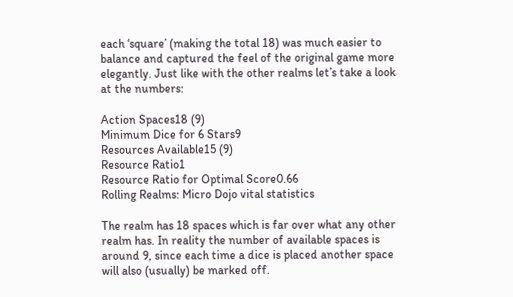each ‘square’ (making the total 18) was much easier to balance and captured the feel of the original game more elegantly. Just like with the other realms let’s take a look at the numbers:

Action Spaces18 (9)
Minimum Dice for 6 Stars9
Resources Available15 (9)
Resource Ratio1
Resource Ratio for Optimal Score0.66
Rolling Realms: Micro Dojo vital statistics

The realm has 18 spaces which is far over what any other realm has. In reality the number of available spaces is around 9, since each time a dice is placed another space will also (usually) be marked off.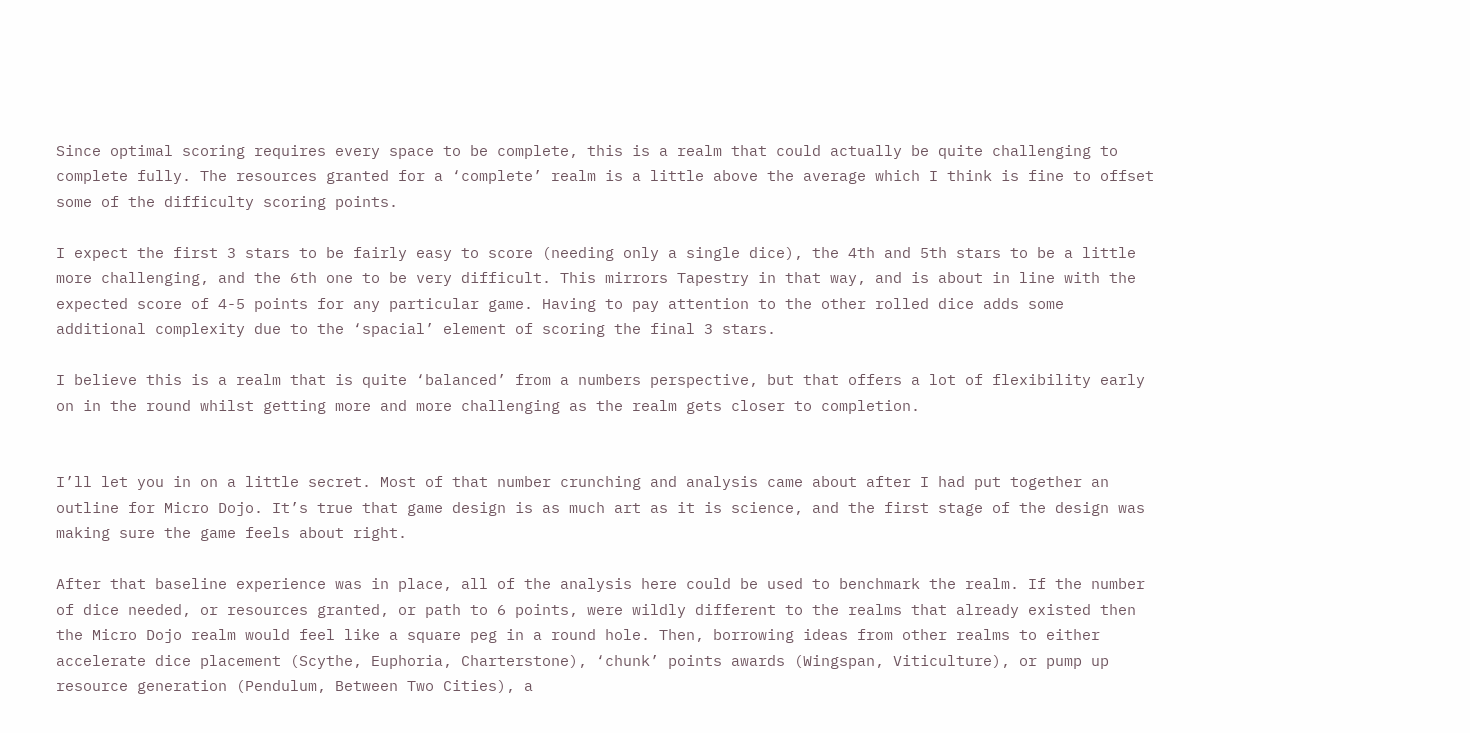Since optimal scoring requires every space to be complete, this is a realm that could actually be quite challenging to complete fully. The resources granted for a ‘complete’ realm is a little above the average which I think is fine to offset some of the difficulty scoring points.

I expect the first 3 stars to be fairly easy to score (needing only a single dice), the 4th and 5th stars to be a little more challenging, and the 6th one to be very difficult. This mirrors Tapestry in that way, and is about in line with the expected score of 4-5 points for any particular game. Having to pay attention to the other rolled dice adds some additional complexity due to the ‘spacial’ element of scoring the final 3 stars.

I believe this is a realm that is quite ‘balanced’ from a numbers perspective, but that offers a lot of flexibility early on in the round whilst getting more and more challenging as the realm gets closer to completion.


I’ll let you in on a little secret. Most of that number crunching and analysis came about after I had put together an outline for Micro Dojo. It’s true that game design is as much art as it is science, and the first stage of the design was making sure the game feels about right.

After that baseline experience was in place, all of the analysis here could be used to benchmark the realm. If the number of dice needed, or resources granted, or path to 6 points, were wildly different to the realms that already existed then the Micro Dojo realm would feel like a square peg in a round hole. Then, borrowing ideas from other realms to either accelerate dice placement (Scythe, Euphoria, Charterstone), ‘chunk’ points awards (Wingspan, Viticulture), or pump up resource generation (Pendulum, Between Two Cities), a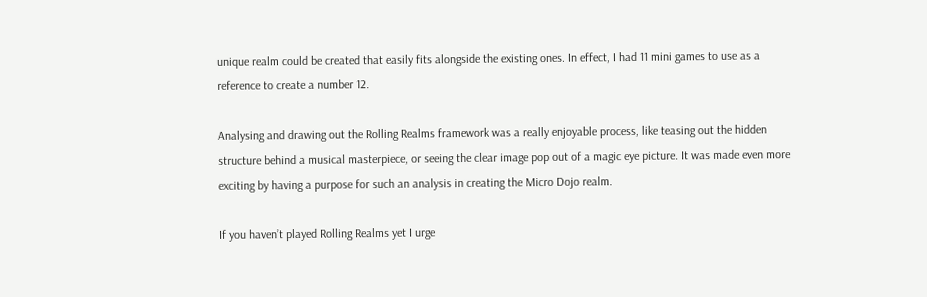unique realm could be created that easily fits alongside the existing ones. In effect, I had 11 mini games to use as a reference to create a number 12.

Analysing and drawing out the Rolling Realms framework was a really enjoyable process, like teasing out the hidden structure behind a musical masterpiece, or seeing the clear image pop out of a magic eye picture. It was made even more exciting by having a purpose for such an analysis in creating the Micro Dojo realm.

If you haven’t played Rolling Realms yet I urge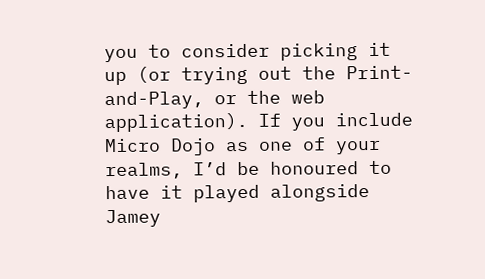you to consider picking it up (or trying out the Print-and-Play, or the web application). If you include Micro Dojo as one of your realms, I’d be honoured to have it played alongside Jamey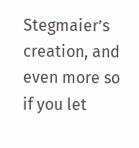Stegmaier’s creation, and even more so if you let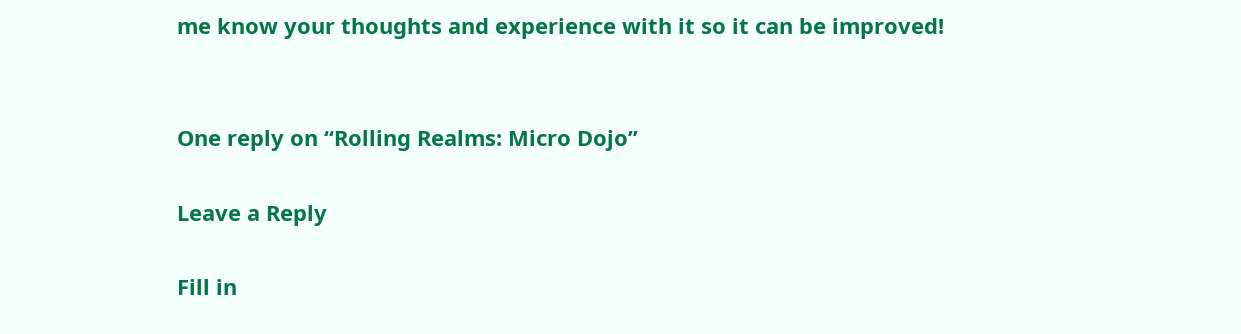me know your thoughts and experience with it so it can be improved!


One reply on “Rolling Realms: Micro Dojo”

Leave a Reply

Fill in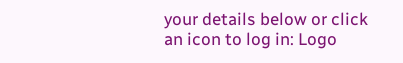your details below or click an icon to log in: Logo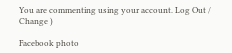You are commenting using your account. Log Out /  Change )

Facebook photo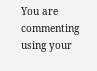You are commenting using your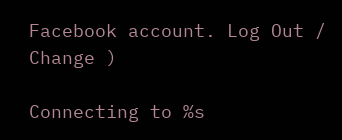Facebook account. Log Out /  Change )

Connecting to %s